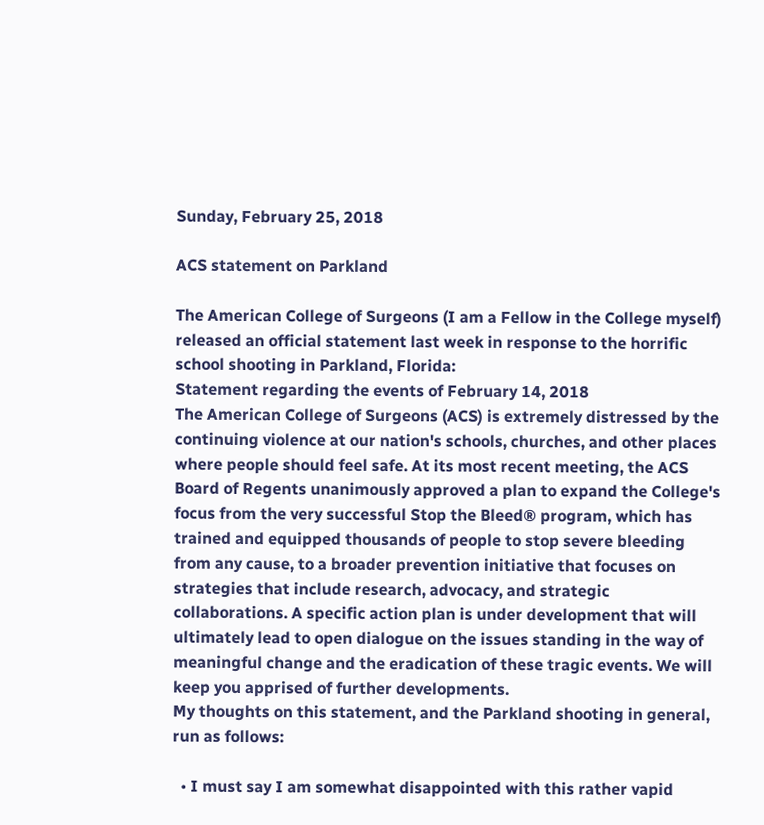Sunday, February 25, 2018

ACS statement on Parkland

The American College of Surgeons (I am a Fellow in the College myself) released an official statement last week in response to the horrific school shooting in Parkland, Florida:
Statement regarding the events of February 14, 2018
The American College of Surgeons (ACS) is extremely distressed by the continuing violence at our nation's schools, churches, and other places where people should feel safe. At its most recent meeting, the ACS Board of Regents unanimously approved a plan to expand the College's focus from the very successful Stop the Bleed® program, which has trained and equipped thousands of people to stop severe bleeding from any cause, to a broader prevention initiative that focuses on strategies that include research, advocacy, and strategic collaborations. A specific action plan is under development that will ultimately lead to open dialogue on the issues standing in the way of meaningful change and the eradication of these tragic events. We will keep you apprised of further developments.
My thoughts on this statement, and the Parkland shooting in general,  run as follows:

  • I must say I am somewhat disappointed with this rather vapid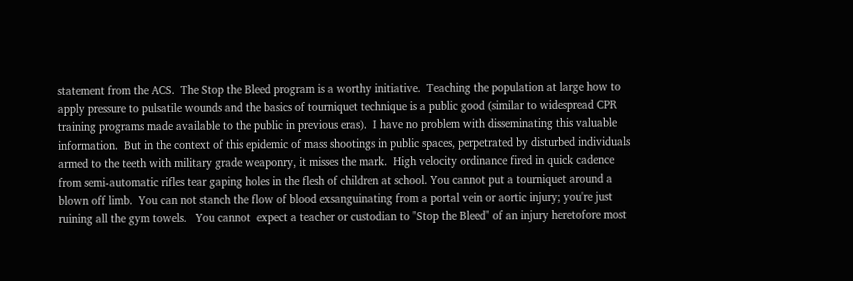statement from the ACS.  The Stop the Bleed program is a worthy initiative.  Teaching the population at large how to apply pressure to pulsatile wounds and the basics of tourniquet technique is a public good (similar to widespread CPR training programs made available to the public in previous eras).  I have no problem with disseminating this valuable information.  But in the context of this epidemic of mass shootings in public spaces, perpetrated by disturbed individuals armed to the teeth with military grade weaponry, it misses the mark.  High velocity ordinance fired in quick cadence from semi-automatic rifles tear gaping holes in the flesh of children at school. You cannot put a tourniquet around a blown off limb.  You can not stanch the flow of blood exsanguinating from a portal vein or aortic injury; you're just ruining all the gym towels.   You cannot  expect a teacher or custodian to "Stop the Bleed" of an injury heretofore most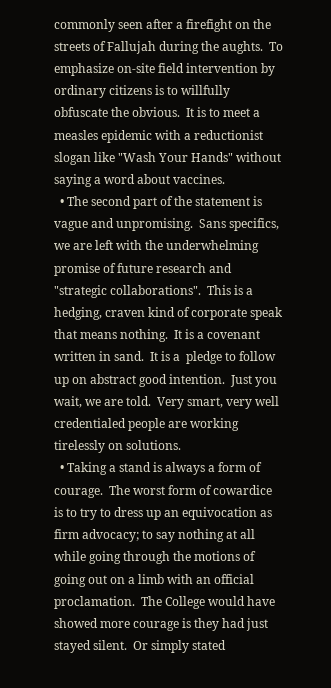commonly seen after a firefight on the streets of Fallujah during the aughts.  To emphasize on-site field intervention by ordinary citizens is to willfully obfuscate the obvious.  It is to meet a measles epidemic with a reductionist slogan like "Wash Your Hands" without saying a word about vaccines.
  • The second part of the statement is vague and unpromising.  Sans specifics, we are left with the underwhelming promise of future research and "strategic collaborations".  This is a hedging, craven kind of corporate speak that means nothing.  It is a covenant written in sand.  It is a  pledge to follow up on abstract good intention.  Just you wait, we are told.  Very smart, very well credentialed people are working tirelessly on solutions.
  • Taking a stand is always a form of courage.  The worst form of cowardice is to try to dress up an equivocation as firm advocacy; to say nothing at all while going through the motions of going out on a limb with an official proclamation.  The College would have showed more courage is they had just stayed silent.  Or simply stated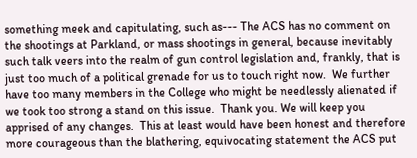something meek and capitulating, such as--- The ACS has no comment on the shootings at Parkland, or mass shootings in general, because inevitably such talk veers into the realm of gun control legislation and, frankly, that is just too much of a political grenade for us to touch right now.  We further have too many members in the College who might be needlessly alienated if we took too strong a stand on this issue.  Thank you. We will keep you apprised of any changes.  This at least would have been honest and therefore more courageous than the blathering, equivocating statement the ACS put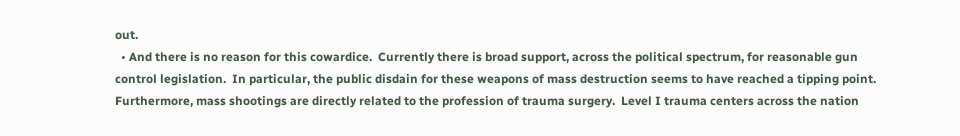out.
  • And there is no reason for this cowardice.  Currently there is broad support, across the political spectrum, for reasonable gun control legislation.  In particular, the public disdain for these weapons of mass destruction seems to have reached a tipping point.  Furthermore, mass shootings are directly related to the profession of trauma surgery.  Level I trauma centers across the nation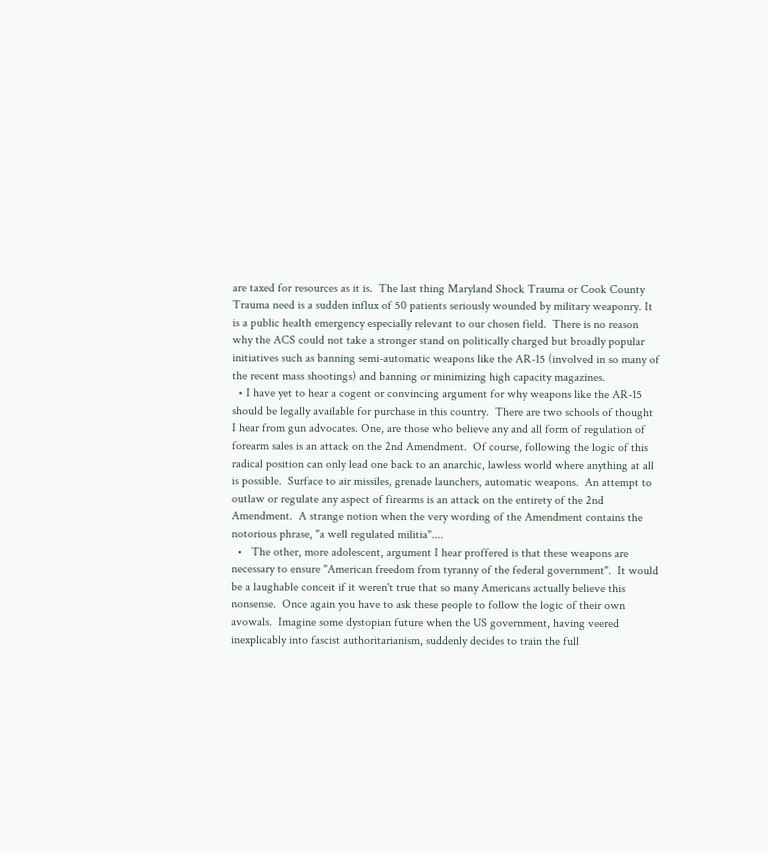are taxed for resources as it is.  The last thing Maryland Shock Trauma or Cook County Trauma need is a sudden influx of 50 patients seriously wounded by military weaponry. It is a public health emergency especially relevant to our chosen field.  There is no reason why the ACS could not take a stronger stand on politically charged but broadly popular initiatives such as banning semi-automatic weapons like the AR-15 (involved in so many of the recent mass shootings) and banning or minimizing high capacity magazines.
  • I have yet to hear a cogent or convincing argument for why weapons like the AR-15 should be legally available for purchase in this country.  There are two schools of thought I hear from gun advocates. One, are those who believe any and all form of regulation of forearm sales is an attack on the 2nd Amendment.  Of course, following the logic of this radical position can only lead one back to an anarchic, lawless world where anything at all is possible.  Surface to air missiles, grenade launchers, automatic weapons.  An attempt to outlaw or regulate any aspect of firearms is an attack on the entirety of the 2nd Amendment.  A strange notion when the very wording of the Amendment contains the notorious phrase, "a well regulated militia"....
  •   The other, more adolescent, argument I hear proffered is that these weapons are necessary to ensure "American freedom from tyranny of the federal government".  It would be a laughable conceit if it weren't true that so many Americans actually believe this nonsense.  Once again you have to ask these people to follow the logic of their own avowals.  Imagine some dystopian future when the US government, having veered inexplicably into fascist authoritarianism, suddenly decides to train the full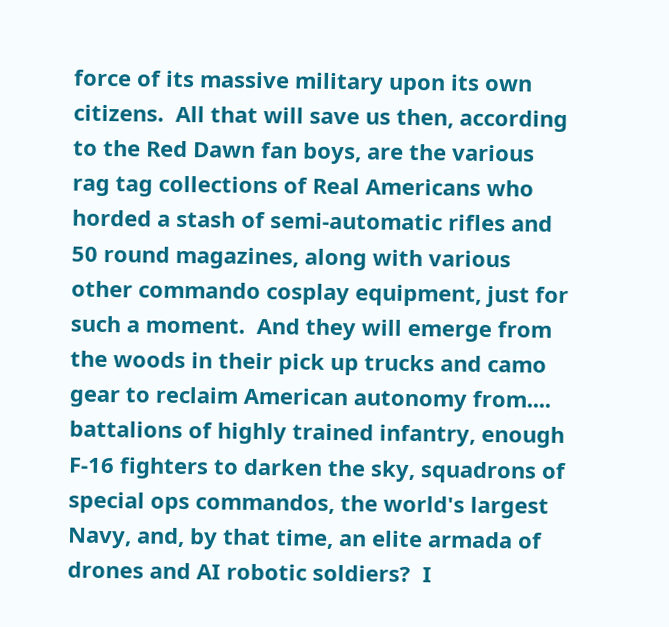force of its massive military upon its own citizens.  All that will save us then, according to the Red Dawn fan boys, are the various rag tag collections of Real Americans who horded a stash of semi-automatic rifles and 50 round magazines, along with various other commando cosplay equipment, just for such a moment.  And they will emerge from the woods in their pick up trucks and camo gear to reclaim American autonomy from.... battalions of highly trained infantry, enough F-16 fighters to darken the sky, squadrons of special ops commandos, the world's largest Navy, and, by that time, an elite armada of drones and AI robotic soldiers?  I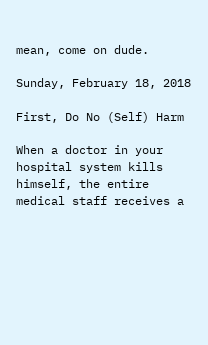mean, come on dude.

Sunday, February 18, 2018

First, Do No (Self) Harm

When a doctor in your hospital system kills himself, the entire medical staff receives a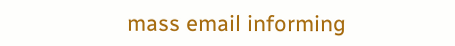mass email informing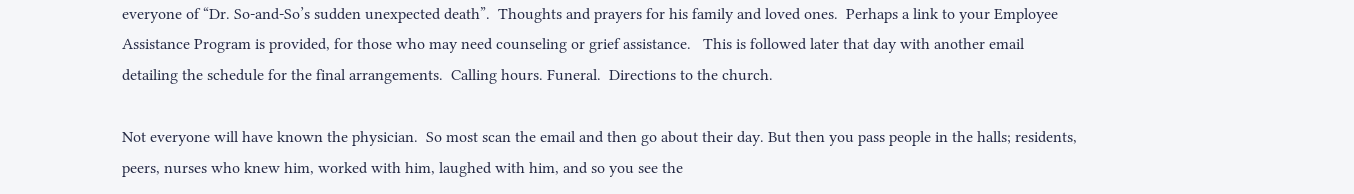everyone of “Dr. So-and-So’s sudden unexpected death”.  Thoughts and prayers for his family and loved ones.  Perhaps a link to your Employee Assistance Program is provided, for those who may need counseling or grief assistance.   This is followed later that day with another email detailing the schedule for the final arrangements.  Calling hours. Funeral.  Directions to the church.

Not everyone will have known the physician.  So most scan the email and then go about their day. But then you pass people in the halls; residents, peers, nurses who knew him, worked with him, laughed with him, and so you see the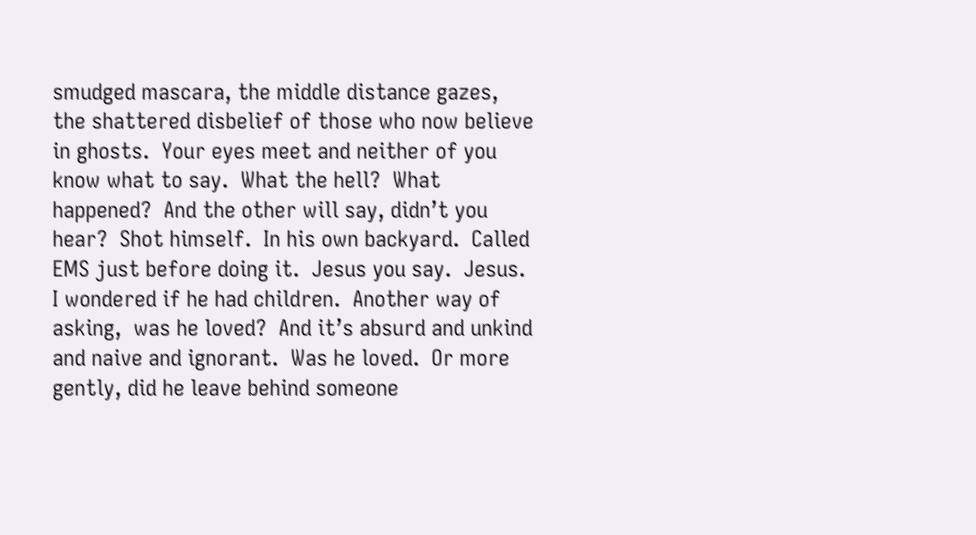smudged mascara, the middle distance gazes, the shattered disbelief of those who now believe in ghosts.  Your eyes meet and neither of you know what to say.  What the hell?  What happened?  And the other will say, didn’t you hear?  Shot himself.  In his own backyard.  Called EMS just before doing it.  Jesus you say.  Jesus.  I wondered if he had children.  Another way of asking,  was he loved?  And it’s absurd and unkind and naive and ignorant.  Was he loved.  Or more gently, did he leave behind someone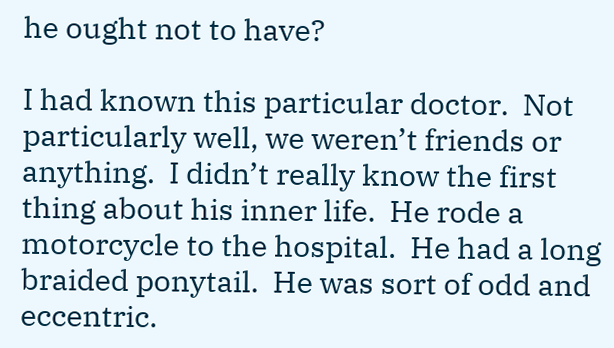he ought not to have?

I had known this particular doctor.  Not particularly well, we weren’t friends or anything.  I didn’t really know the first thing about his inner life.  He rode a motorcycle to the hospital.  He had a long braided ponytail.  He was sort of odd and eccentric.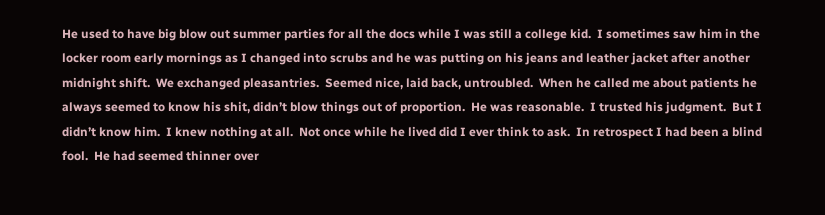He used to have big blow out summer parties for all the docs while I was still a college kid.  I sometimes saw him in the locker room early mornings as I changed into scrubs and he was putting on his jeans and leather jacket after another midnight shift.  We exchanged pleasantries.  Seemed nice, laid back, untroubled.  When he called me about patients he always seemed to know his shit, didn’t blow things out of proportion.  He was reasonable.  I trusted his judgment.  But I didn’t know him.  I knew nothing at all.  Not once while he lived did I ever think to ask.  In retrospect I had been a blind fool.  He had seemed thinner over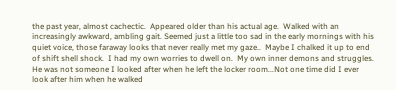the past year, almost cachectic.  Appeared older than his actual age.  Walked with an increasingly awkward, ambling gait. Seemed just a little too sad in the early mornings with his quiet voice, those faraway looks that never really met my gaze..  Maybe I chalked it up to end of shift shell shock.  I had my own worries to dwell on.  My own inner demons and struggles.  He was not someone I looked after when he left the locker room...Not one time did I ever look after him when he walked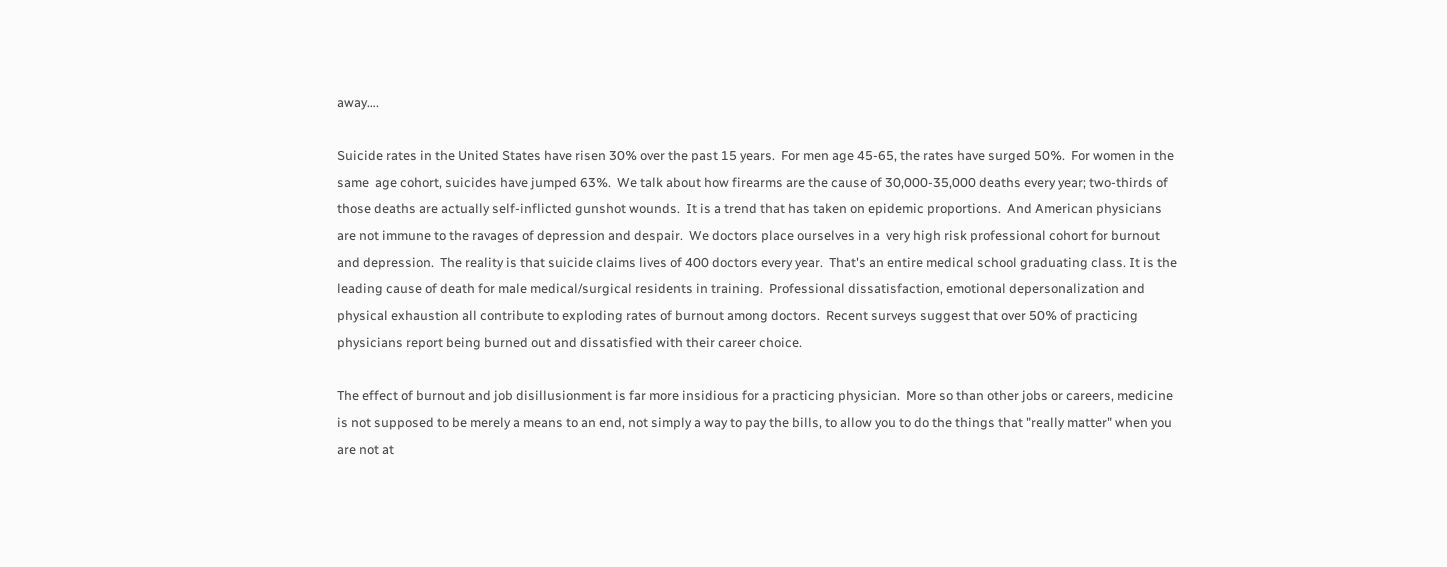away….

Suicide rates in the United States have risen 30% over the past 15 years.  For men age 45-65, the rates have surged 50%.  For women in the same  age cohort, suicides have jumped 63%.  We talk about how firearms are the cause of 30,000-35,000 deaths every year; two-thirds of those deaths are actually self-inflicted gunshot wounds.  It is a trend that has taken on epidemic proportions.  And American physicians are not immune to the ravages of depression and despair.  We doctors place ourselves in a  very high risk professional cohort for burnout and depression.  The reality is that suicide claims lives of 400 doctors every year.  That's an entire medical school graduating class. It is the leading cause of death for male medical/surgical residents in training.  Professional dissatisfaction, emotional depersonalization and physical exhaustion all contribute to exploding rates of burnout among doctors.  Recent surveys suggest that over 50% of practicing physicians report being burned out and dissatisfied with their career choice.

The effect of burnout and job disillusionment is far more insidious for a practicing physician.  More so than other jobs or careers, medicine is not supposed to be merely a means to an end, not simply a way to pay the bills, to allow you to do the things that "really matter" when you are not at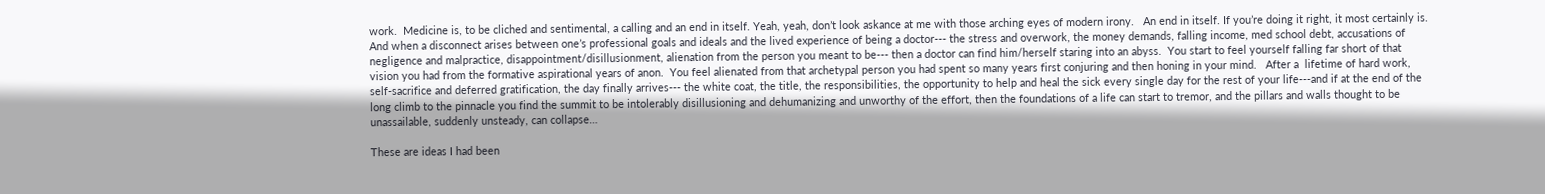work.  Medicine is, to be cliched and sentimental, a calling and an end in itself. Yeah, yeah, don’t look askance at me with those arching eyes of modern irony.   An end in itself. If you’re doing it right, it most certainly is.  And when a disconnect arises between one’s professional goals and ideals and the lived experience of being a doctor--- the stress and overwork, the money demands, falling income, med school debt, accusations of negligence and malpractice, disappointment/disillusionment, alienation from the person you meant to be--- then a doctor can find him/herself staring into an abyss.  You start to feel yourself falling far short of that vision you had from the formative aspirational years of anon.  You feel alienated from that archetypal person you had spent so many years first conjuring and then honing in your mind.   After a  lifetime of hard work, self-sacrifice and deferred gratification, the day finally arrives--- the white coat, the title, the responsibilities, the opportunity to help and heal the sick every single day for the rest of your life---and if at the end of the long climb to the pinnacle you find the summit to be intolerably disillusioning and dehumanizing and unworthy of the effort, then the foundations of a life can start to tremor, and the pillars and walls thought to be unassailable, suddenly unsteady, can collapse…

These are ideas I had been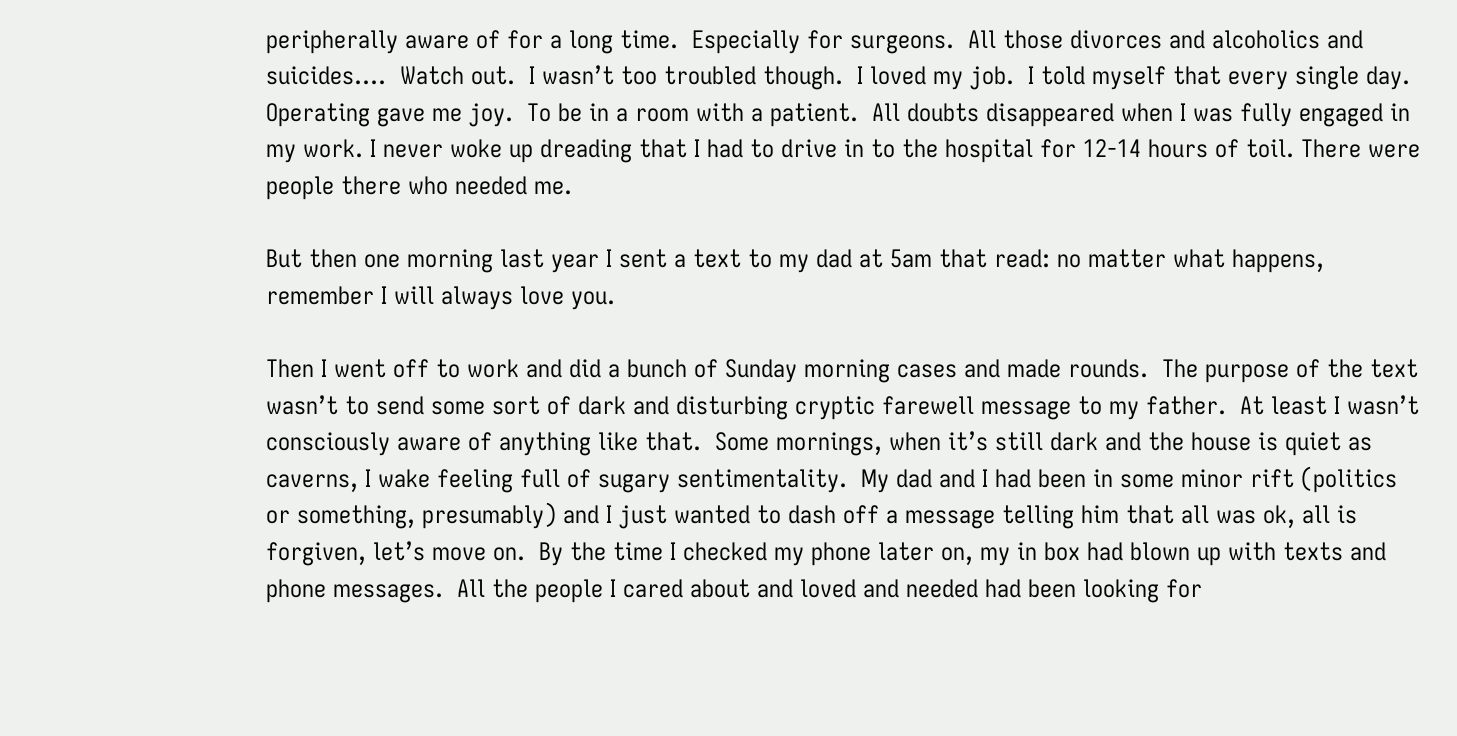peripherally aware of for a long time.  Especially for surgeons.  All those divorces and alcoholics and suicides....  Watch out.  I wasn’t too troubled though.  I loved my job.  I told myself that every single day.  Operating gave me joy.  To be in a room with a patient.  All doubts disappeared when I was fully engaged in my work. I never woke up dreading that I had to drive in to the hospital for 12-14 hours of toil. There were people there who needed me.

But then one morning last year I sent a text to my dad at 5am that read: no matter what happens, remember I will always love you.

Then I went off to work and did a bunch of Sunday morning cases and made rounds.  The purpose of the text wasn’t to send some sort of dark and disturbing cryptic farewell message to my father.  At least I wasn’t consciously aware of anything like that.  Some mornings, when it’s still dark and the house is quiet as caverns, I wake feeling full of sugary sentimentality.  My dad and I had been in some minor rift (politics or something, presumably) and I just wanted to dash off a message telling him that all was ok, all is forgiven, let’s move on.  By the time I checked my phone later on, my in box had blown up with texts and phone messages.  All the people I cared about and loved and needed had been looking for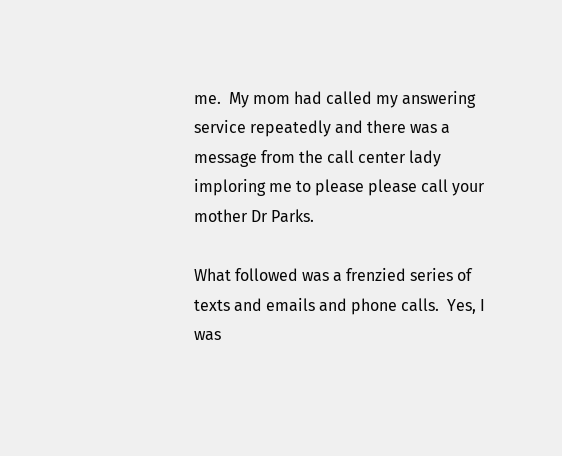me.  My mom had called my answering service repeatedly and there was a message from the call center lady imploring me to please please call your mother Dr Parks.

What followed was a frenzied series of texts and emails and phone calls.  Yes, I was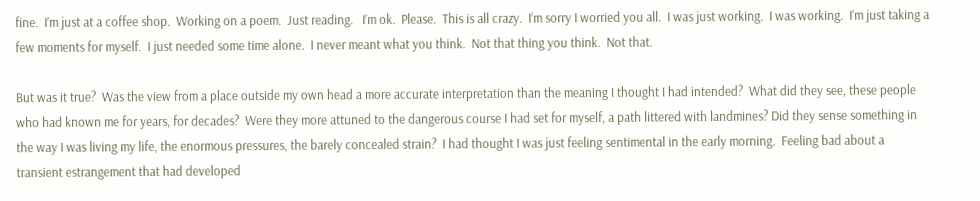fine.  I’m just at a coffee shop.  Working on a poem.  Just reading.   I’m ok.  Please.  This is all crazy.  I’m sorry I worried you all.  I was just working.  I was working.  I’m just taking a few moments for myself.  I just needed some time alone.  I never meant what you think.  Not that thing you think.  Not that.

But was it true?  Was the view from a place outside my own head a more accurate interpretation than the meaning I thought I had intended?  What did they see, these people who had known me for years, for decades?  Were they more attuned to the dangerous course I had set for myself, a path littered with landmines? Did they sense something in the way I was living my life, the enormous pressures, the barely concealed strain?  I had thought I was just feeling sentimental in the early morning.  Feeling bad about a transient estrangement that had developed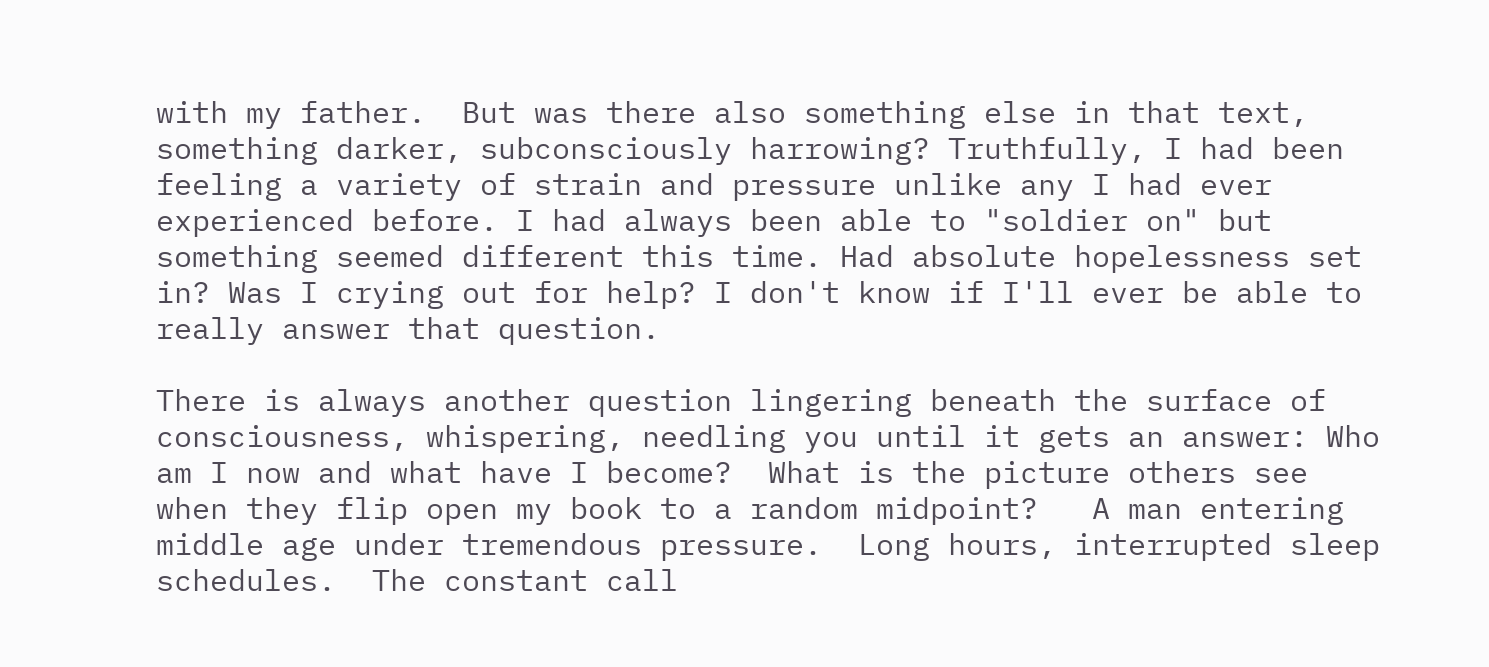with my father.  But was there also something else in that text, something darker, subconsciously harrowing? Truthfully, I had been feeling a variety of strain and pressure unlike any I had ever experienced before. I had always been able to "soldier on" but something seemed different this time. Had absolute hopelessness set in? Was I crying out for help? I don't know if I'll ever be able to really answer that question.

There is always another question lingering beneath the surface of consciousness, whispering, needling you until it gets an answer: Who am I now and what have I become?  What is the picture others see when they flip open my book to a random midpoint?   A man entering middle age under tremendous pressure.  Long hours, interrupted sleep schedules.  The constant call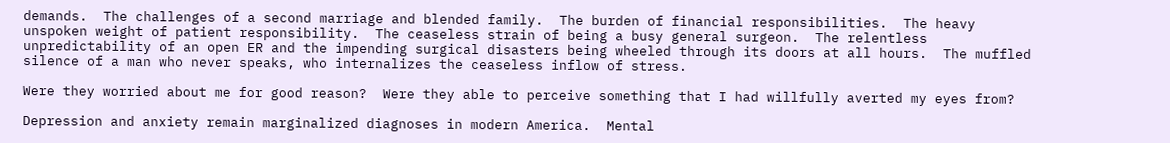demands.  The challenges of a second marriage and blended family.  The burden of financial responsibilities.  The heavy unspoken weight of patient responsibility.  The ceaseless strain of being a busy general surgeon.  The relentless unpredictability of an open ER and the impending surgical disasters being wheeled through its doors at all hours.  The muffled silence of a man who never speaks, who internalizes the ceaseless inflow of stress.

Were they worried about me for good reason?  Were they able to perceive something that I had willfully averted my eyes from?

Depression and anxiety remain marginalized diagnoses in modern America.  Mental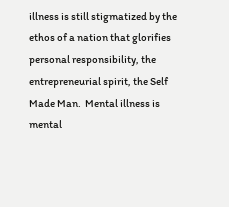illness is still stigmatized by the ethos of a nation that glorifies personal responsibility, the entrepreneurial spirit, the Self Made Man.  Mental illness is mental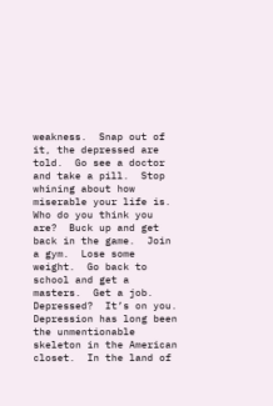weakness.  Snap out of it, the depressed are told.  Go see a doctor and take a pill.  Stop whining about how miserable your life is.  Who do you think you are?  Buck up and get back in the game.  Join a gym.  Lose some weight.  Go back to school and get a masters.  Get a job. Depressed?  It’s on you.  Depression has long been the unmentionable skeleton in the American closet.  In the land of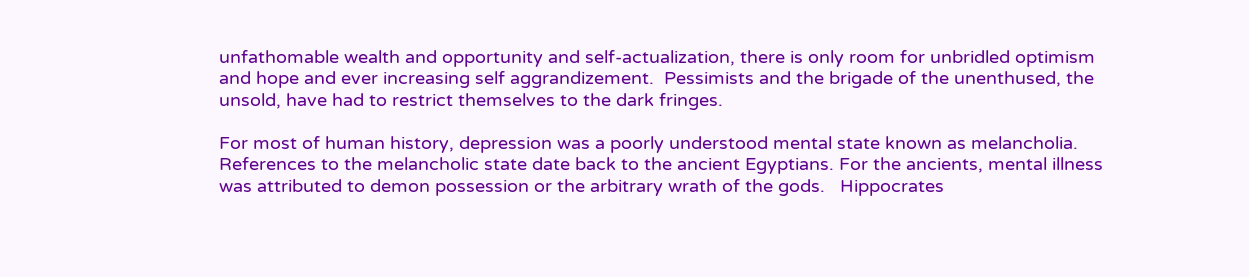unfathomable wealth and opportunity and self-actualization, there is only room for unbridled optimism and hope and ever increasing self aggrandizement.  Pessimists and the brigade of the unenthused, the unsold, have had to restrict themselves to the dark fringes.

For most of human history, depression was a poorly understood mental state known as melancholia.  References to the melancholic state date back to the ancient Egyptians. For the ancients, mental illness was attributed to demon possession or the arbitrary wrath of the gods.   Hippocrates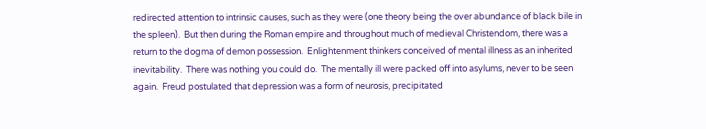redirected attention to intrinsic causes, such as they were (one theory being the over abundance of black bile in the spleen).  But then during the Roman empire and throughout much of medieval Christendom, there was a return to the dogma of demon possession.  Enlightenment thinkers conceived of mental illness as an inherited inevitability.  There was nothing you could do.  The mentally ill were packed off into asylums, never to be seen again.  Freud postulated that depression was a form of neurosis, precipitated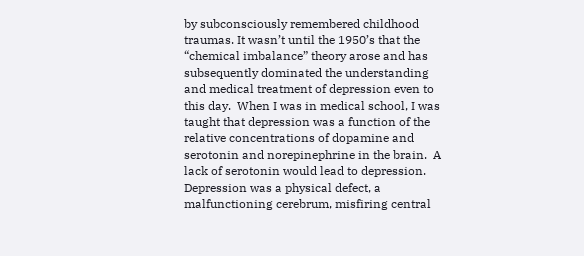by subconsciously remembered childhood traumas. It wasn’t until the 1950’s that the “chemical imbalance” theory arose and has subsequently dominated the understanding and medical treatment of depression even to this day.  When I was in medical school, I was taught that depression was a function of the relative concentrations of dopamine and serotonin and norepinephrine in the brain.  A lack of serotonin would lead to depression.  Depression was a physical defect, a malfunctioning cerebrum, misfiring central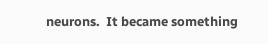neurons.  It became something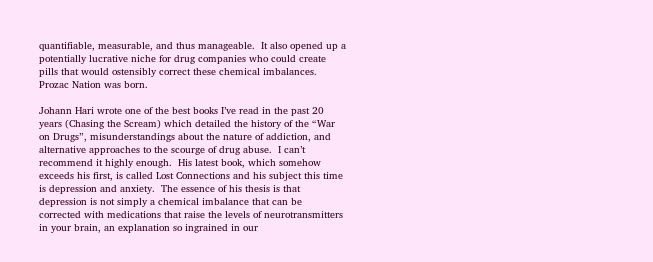quantifiable, measurable, and thus manageable.  It also opened up a potentially lucrative niche for drug companies who could create pills that would ostensibly correct these chemical imbalances.  Prozac Nation was born.

Johann Hari wrote one of the best books I’ve read in the past 20 years (Chasing the Scream) which detailed the history of the “War on Drugs”, misunderstandings about the nature of addiction, and alternative approaches to the scourge of drug abuse.  I can’t recommend it highly enough.  His latest book, which somehow exceeds his first, is called Lost Connections and his subject this time is depression and anxiety.  The essence of his thesis is that depression is not simply a chemical imbalance that can be corrected with medications that raise the levels of neurotransmitters in your brain, an explanation so ingrained in our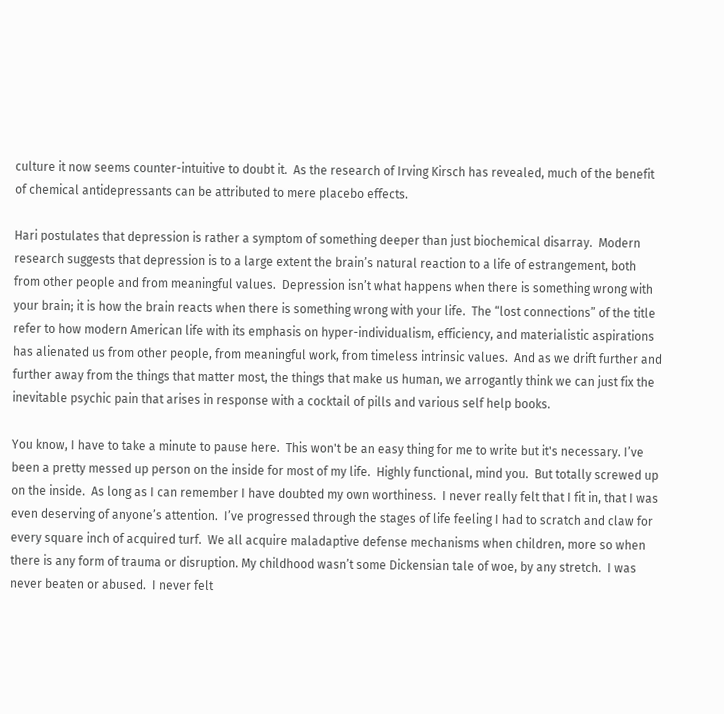culture it now seems counter-intuitive to doubt it.  As the research of Irving Kirsch has revealed, much of the benefit of chemical antidepressants can be attributed to mere placebo effects.

Hari postulates that depression is rather a symptom of something deeper than just biochemical disarray.  Modern research suggests that depression is to a large extent the brain’s natural reaction to a life of estrangement, both from other people and from meaningful values.  Depression isn’t what happens when there is something wrong with your brain; it is how the brain reacts when there is something wrong with your life.  The “lost connections” of the title refer to how modern American life with its emphasis on hyper-individualism, efficiency, and materialistic aspirations has alienated us from other people, from meaningful work, from timeless intrinsic values.  And as we drift further and further away from the things that matter most, the things that make us human, we arrogantly think we can just fix the inevitable psychic pain that arises in response with a cocktail of pills and various self help books.

You know, I have to take a minute to pause here.  This won't be an easy thing for me to write but it's necessary. I’ve been a pretty messed up person on the inside for most of my life.  Highly functional, mind you.  But totally screwed up on the inside.  As long as I can remember I have doubted my own worthiness.  I never really felt that I fit in, that I was even deserving of anyone’s attention.  I’ve progressed through the stages of life feeling I had to scratch and claw for every square inch of acquired turf.  We all acquire maladaptive defense mechanisms when children, more so when there is any form of trauma or disruption. My childhood wasn’t some Dickensian tale of woe, by any stretch.  I was never beaten or abused.  I never felt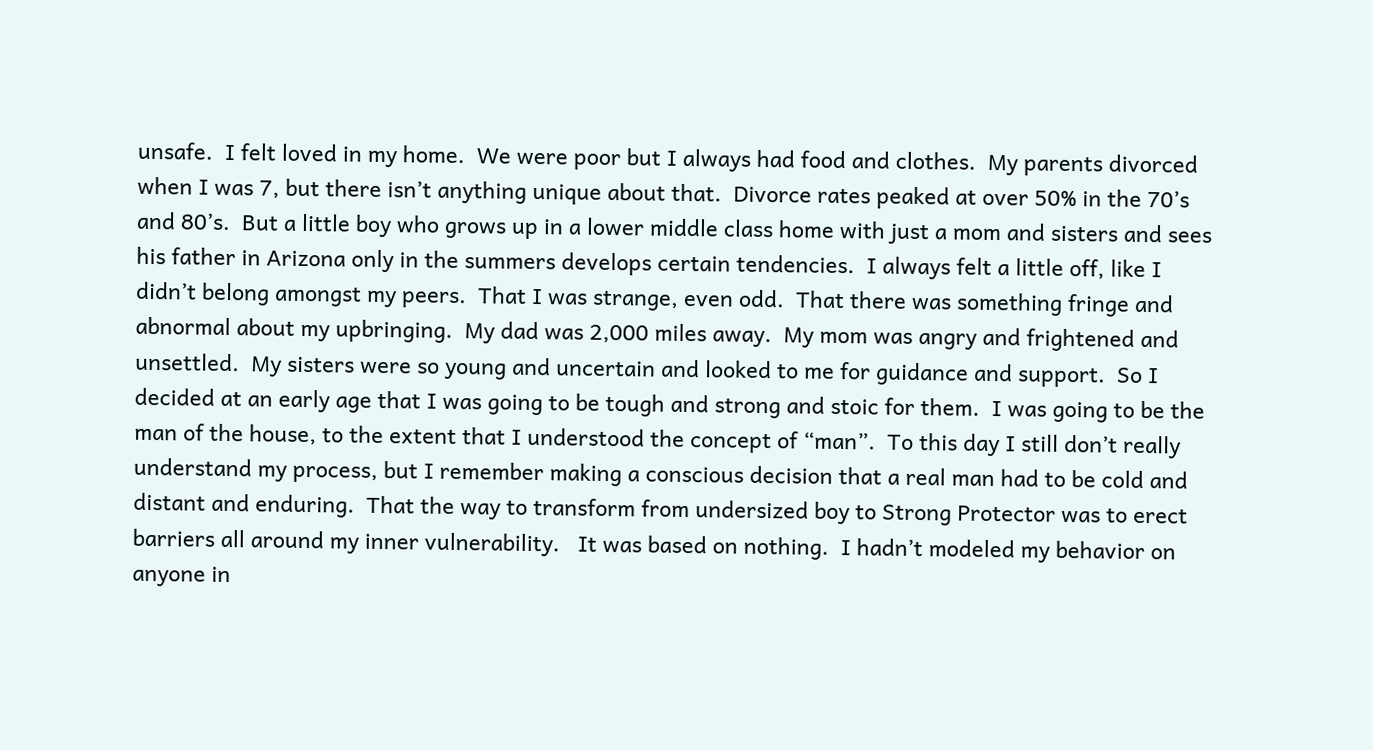unsafe.  I felt loved in my home.  We were poor but I always had food and clothes.  My parents divorced when I was 7, but there isn’t anything unique about that.  Divorce rates peaked at over 50% in the 70’s and 80’s.  But a little boy who grows up in a lower middle class home with just a mom and sisters and sees his father in Arizona only in the summers develops certain tendencies.  I always felt a little off, like I didn’t belong amongst my peers.  That I was strange, even odd.  That there was something fringe and abnormal about my upbringing.  My dad was 2,000 miles away.  My mom was angry and frightened and unsettled.  My sisters were so young and uncertain and looked to me for guidance and support.  So I decided at an early age that I was going to be tough and strong and stoic for them.  I was going to be the man of the house, to the extent that I understood the concept of “man”.  To this day I still don’t really understand my process, but I remember making a conscious decision that a real man had to be cold and distant and enduring.  That the way to transform from undersized boy to Strong Protector was to erect barriers all around my inner vulnerability.   It was based on nothing.  I hadn’t modeled my behavior on anyone in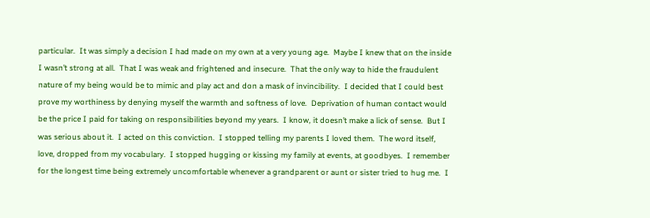particular.  It was simply a decision I had made on my own at a very young age.  Maybe I knew that on the inside I wasn’t strong at all.  That I was weak and frightened and insecure.  That the only way to hide the fraudulent nature of my being would be to mimic and play act and don a mask of invincibility.  I decided that I could best prove my worthiness by denying myself the warmth and softness of love.  Deprivation of human contact would be the price I paid for taking on responsibilities beyond my years.  I know, it doesn’t make a lick of sense.  But I was serious about it.  I acted on this conviction.  I stopped telling my parents I loved them.  The word itself, love, dropped from my vocabulary.  I stopped hugging or kissing my family at events, at goodbyes.  I remember for the longest time being extremely uncomfortable whenever a grandparent or aunt or sister tried to hug me.  I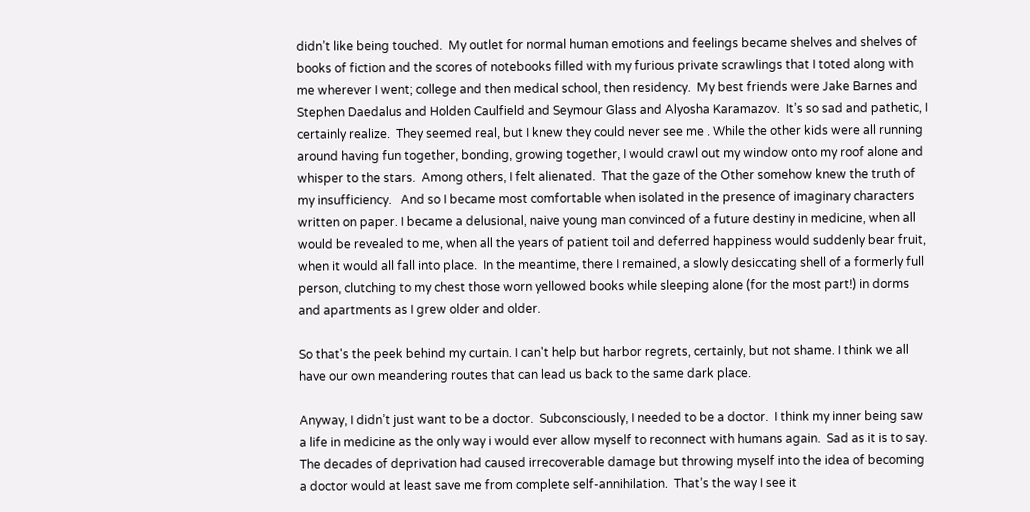didn’t like being touched.  My outlet for normal human emotions and feelings became shelves and shelves of books of fiction and the scores of notebooks filled with my furious private scrawlings that I toted along with me wherever I went; college and then medical school, then residency.  My best friends were Jake Barnes and Stephen Daedalus and Holden Caulfield and Seymour Glass and Alyosha Karamazov.  It’s so sad and pathetic, I certainly realize.  They seemed real, but I knew they could never see me . While the other kids were all running around having fun together, bonding, growing together, I would crawl out my window onto my roof alone and whisper to the stars.  Among others, I felt alienated.  That the gaze of the Other somehow knew the truth of my insufficiency.   And so I became most comfortable when isolated in the presence of imaginary characters written on paper. I became a delusional, naive young man convinced of a future destiny in medicine, when all would be revealed to me, when all the years of patient toil and deferred happiness would suddenly bear fruit, when it would all fall into place.  In the meantime, there I remained, a slowly desiccating shell of a formerly full person, clutching to my chest those worn yellowed books while sleeping alone (for the most part!) in dorms and apartments as I grew older and older.

So that's the peek behind my curtain. I can't help but harbor regrets, certainly, but not shame. I think we all have our own meandering routes that can lead us back to the same dark place.

Anyway, I didn’t just want to be a doctor.  Subconsciously, I needed to be a doctor.  I think my inner being saw a life in medicine as the only way i would ever allow myself to reconnect with humans again.  Sad as it is to say.  The decades of deprivation had caused irrecoverable damage but throwing myself into the idea of becoming a doctor would at least save me from complete self-annihilation.  That’s the way I see it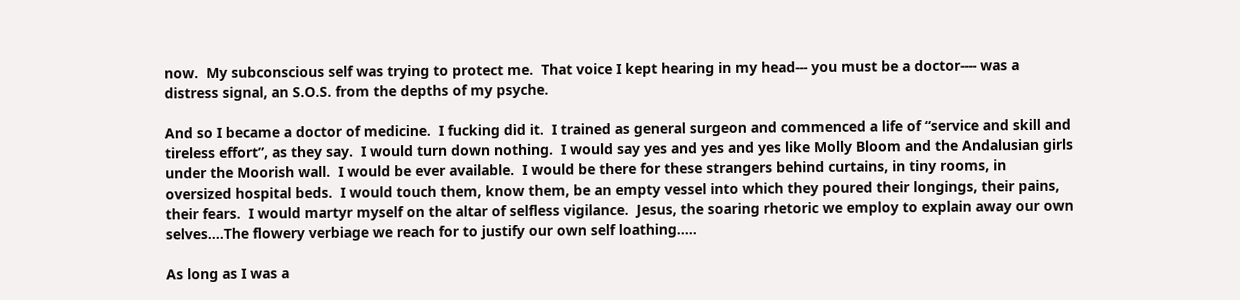now.  My subconscious self was trying to protect me.  That voice I kept hearing in my head--- you must be a doctor---- was a distress signal, an S.O.S. from the depths of my psyche.

And so I became a doctor of medicine.  I fucking did it.  I trained as general surgeon and commenced a life of “service and skill and tireless effort”, as they say.  I would turn down nothing.  I would say yes and yes and yes like Molly Bloom and the Andalusian girls under the Moorish wall.  I would be ever available.  I would be there for these strangers behind curtains, in tiny rooms, in oversized hospital beds.  I would touch them, know them, be an empty vessel into which they poured their longings, their pains, their fears.  I would martyr myself on the altar of selfless vigilance.  Jesus, the soaring rhetoric we employ to explain away our own selves….The flowery verbiage we reach for to justify our own self loathing.....

As long as I was a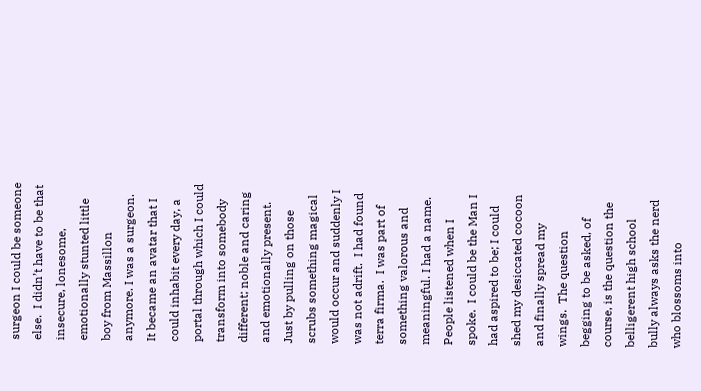surgeon I could be someone else.  I didn’t have to be that insecure, lonesome, emotionally stunted little boy from Massillon anymore. I was a surgeon.  It became an avatar that I could inhabit every day, a portal through which I could transform into somebody different; noble and caring and emotionally present.  Just by pulling on those scrubs something magical would occur and suddenly I was not adrift.  I had found terra firma.  I was part of something valorous and meaningful. I had a name.  People listened when I spoke.  I could be the Man I had aspired to be; I could shed my desiccated cocoon and finally spread my wings.  The question begging to be asked, of course, is the question the belligerent high school bully always asks the nerd who blossoms into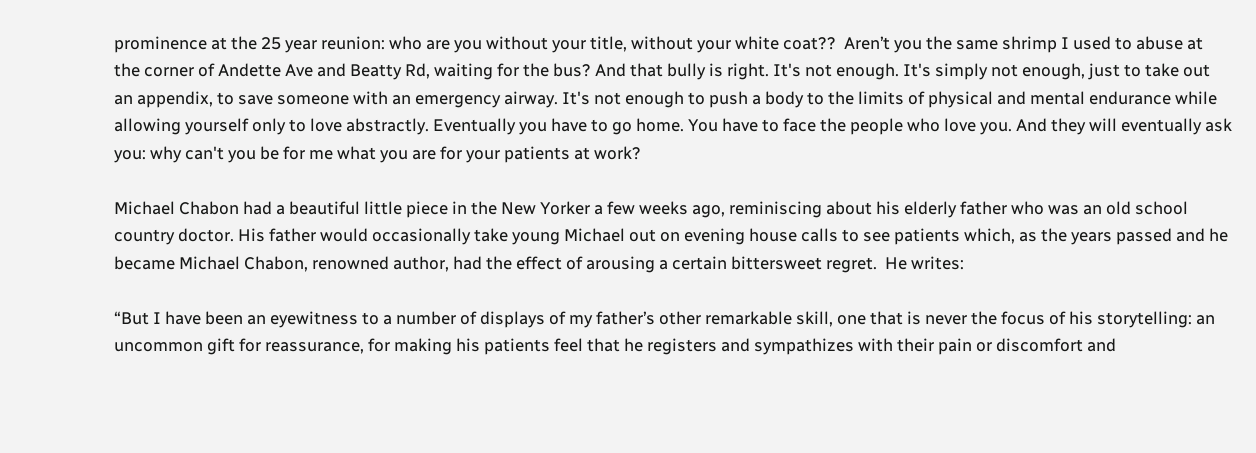prominence at the 25 year reunion: who are you without your title, without your white coat??  Aren’t you the same shrimp I used to abuse at the corner of Andette Ave and Beatty Rd, waiting for the bus? And that bully is right. It's not enough. It's simply not enough, just to take out an appendix, to save someone with an emergency airway. It's not enough to push a body to the limits of physical and mental endurance while allowing yourself only to love abstractly. Eventually you have to go home. You have to face the people who love you. And they will eventually ask you: why can't you be for me what you are for your patients at work?

Michael Chabon had a beautiful little piece in the New Yorker a few weeks ago, reminiscing about his elderly father who was an old school country doctor. His father would occasionally take young Michael out on evening house calls to see patients which, as the years passed and he became Michael Chabon, renowned author, had the effect of arousing a certain bittersweet regret.  He writes:

“But I have been an eyewitness to a number of displays of my father’s other remarkable skill, one that is never the focus of his storytelling: an uncommon gift for reassurance, for making his patients feel that he registers and sympathizes with their pain or discomfort and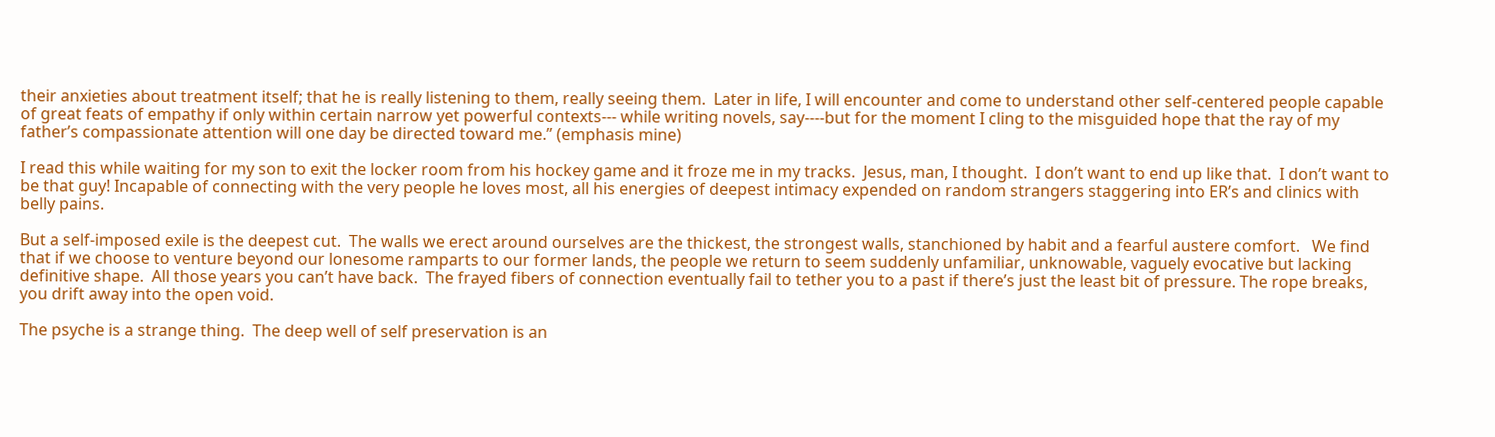their anxieties about treatment itself; that he is really listening to them, really seeing them.  Later in life, I will encounter and come to understand other self-centered people capable of great feats of empathy if only within certain narrow yet powerful contexts--- while writing novels, say----but for the moment I cling to the misguided hope that the ray of my father’s compassionate attention will one day be directed toward me.” (emphasis mine)

I read this while waiting for my son to exit the locker room from his hockey game and it froze me in my tracks.  Jesus, man, I thought.  I don’t want to end up like that.  I don’t want to be that guy! Incapable of connecting with the very people he loves most, all his energies of deepest intimacy expended on random strangers staggering into ER’s and clinics with belly pains.

But a self-imposed exile is the deepest cut.  The walls we erect around ourselves are the thickest, the strongest walls, stanchioned by habit and a fearful austere comfort.   We find that if we choose to venture beyond our lonesome ramparts to our former lands, the people we return to seem suddenly unfamiliar, unknowable, vaguely evocative but lacking definitive shape.  All those years you can’t have back.  The frayed fibers of connection eventually fail to tether you to a past if there’s just the least bit of pressure. The rope breaks, you drift away into the open void.

The psyche is a strange thing.  The deep well of self preservation is an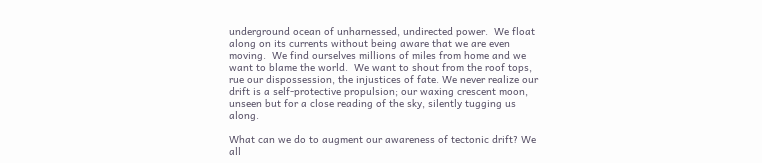underground ocean of unharnessed, undirected power.  We float along on its currents without being aware that we are even moving.  We find ourselves millions of miles from home and we want to blame the world.  We want to shout from the roof tops, rue our dispossession, the injustices of fate. We never realize our drift is a self-protective propulsion; our waxing crescent moon, unseen but for a close reading of the sky, silently tugging us along.

What can we do to augment our awareness of tectonic drift? We all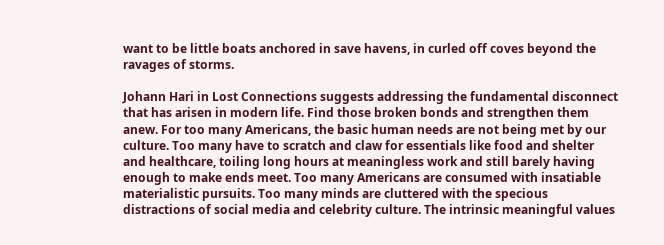want to be little boats anchored in save havens, in curled off coves beyond the ravages of storms.

Johann Hari in Lost Connections suggests addressing the fundamental disconnect that has arisen in modern life. Find those broken bonds and strengthen them anew. For too many Americans, the basic human needs are not being met by our culture. Too many have to scratch and claw for essentials like food and shelter and healthcare, toiling long hours at meaningless work and still barely having enough to make ends meet. Too many Americans are consumed with insatiable materialistic pursuits. Too many minds are cluttered with the specious distractions of social media and celebrity culture. The intrinsic meaningful values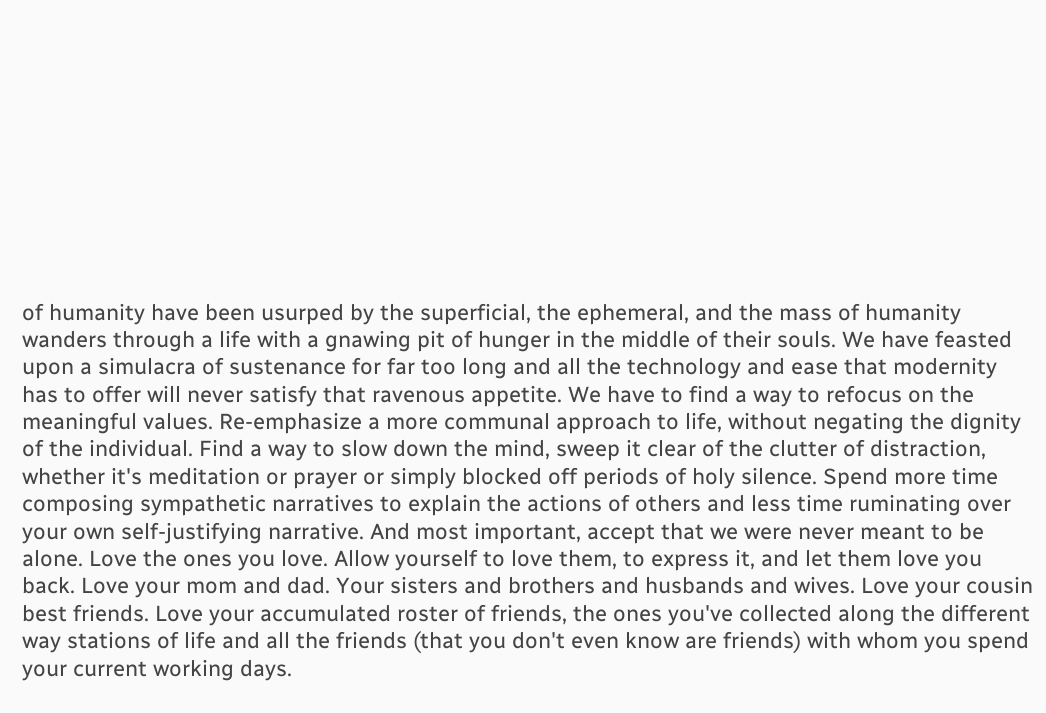of humanity have been usurped by the superficial, the ephemeral, and the mass of humanity wanders through a life with a gnawing pit of hunger in the middle of their souls. We have feasted upon a simulacra of sustenance for far too long and all the technology and ease that modernity has to offer will never satisfy that ravenous appetite. We have to find a way to refocus on the meaningful values. Re-emphasize a more communal approach to life, without negating the dignity of the individual. Find a way to slow down the mind, sweep it clear of the clutter of distraction, whether it's meditation or prayer or simply blocked off periods of holy silence. Spend more time composing sympathetic narratives to explain the actions of others and less time ruminating over your own self-justifying narrative. And most important, accept that we were never meant to be alone. Love the ones you love. Allow yourself to love them, to express it, and let them love you back. Love your mom and dad. Your sisters and brothers and husbands and wives. Love your cousin best friends. Love your accumulated roster of friends, the ones you've collected along the different way stations of life and all the friends (that you don't even know are friends) with whom you spend your current working days.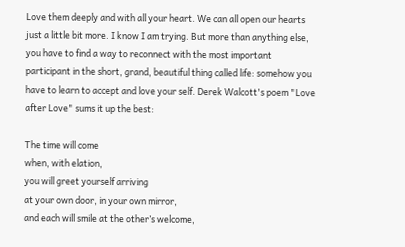Love them deeply and with all your heart. We can all open our hearts just a little bit more. I know I am trying. But more than anything else, you have to find a way to reconnect with the most important participant in the short, grand, beautiful thing called life: somehow you have to learn to accept and love your self. Derek Walcott's poem "Love after Love" sums it up the best:

The time will come
when, with elation,
you will greet yourself arriving
at your own door, in your own mirror,
and each will smile at the other’s welcome,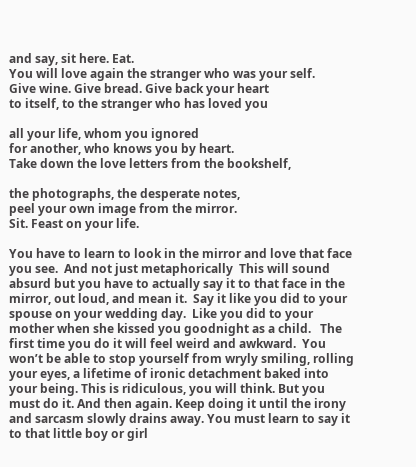and say, sit here. Eat.
You will love again the stranger who was your self.
Give wine. Give bread. Give back your heart
to itself, to the stranger who has loved you

all your life, whom you ignored
for another, who knows you by heart.
Take down the love letters from the bookshelf,

the photographs, the desperate notes,
peel your own image from the mirror.
Sit. Feast on your life.

You have to learn to look in the mirror and love that face you see.  And not just metaphorically  This will sound absurd but you have to actually say it to that face in the mirror, out loud, and mean it.  Say it like you did to your spouse on your wedding day.  Like you did to your mother when she kissed you goodnight as a child.   The first time you do it will feel weird and awkward.  You won’t be able to stop yourself from wryly smiling, rolling your eyes, a lifetime of ironic detachment baked into your being. This is ridiculous, you will think. But you must do it. And then again. Keep doing it until the irony and sarcasm slowly drains away. You must learn to say it to that little boy or girl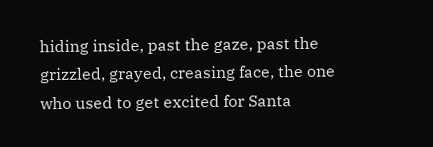hiding inside, past the gaze, past the grizzled, grayed, creasing face, the one who used to get excited for Santa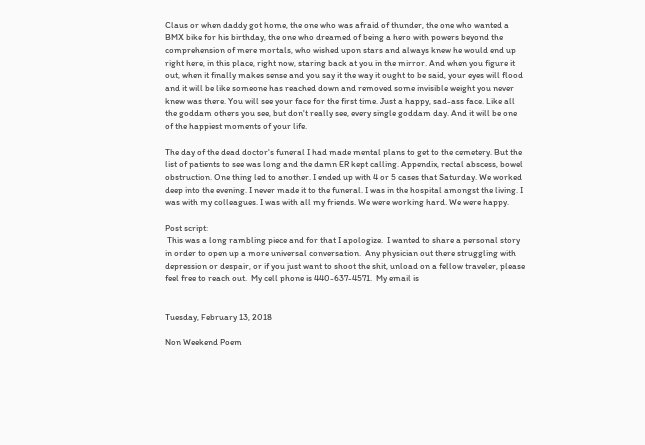Claus or when daddy got home, the one who was afraid of thunder, the one who wanted a BMX bike for his birthday, the one who dreamed of being a hero with powers beyond the comprehension of mere mortals, who wished upon stars and always knew he would end up right here, in this place, right now, staring back at you in the mirror. And when you figure it out, when it finally makes sense and you say it the way it ought to be said, your eyes will flood and it will be like someone has reached down and removed some invisible weight you never knew was there. You will see your face for the first time. Just a happy, sad-ass face. Like all the goddam others you see, but don't really see, every single goddam day. And it will be one of the happiest moments of your life.

The day of the dead doctor's funeral I had made mental plans to get to the cemetery. But the list of patients to see was long and the damn ER kept calling. Appendix, rectal abscess, bowel obstruction. One thing led to another. I ended up with 4 or 5 cases that Saturday. We worked deep into the evening. I never made it to the funeral. I was in the hospital amongst the living. I was with my colleagues. I was with all my friends. We were working hard. We were happy.

Post script:
 This was a long rambling piece and for that I apologize.  I wanted to share a personal story in order to open up a more universal conversation.  Any physician out there struggling with depression or despair, or if you just want to shoot the shit, unload on a fellow traveler, please feel free to reach out.  My cell phone is 440-637-4571.  My email is


Tuesday, February 13, 2018

Non Weekend Poem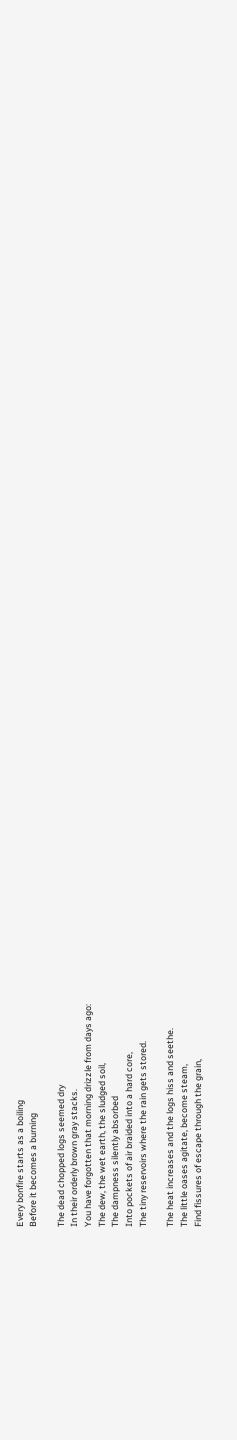Every bonfire starts as a boiling
Before it becomes a burning

The dead chopped logs seemed dry
In their orderly brown gray stacks.
You have forgotten that morning drizzle from days ago:
The dew, the wet earth, the sludged soil,
The dampness silently absorbed
Into pockets of air braided into a hard core,
The tiny reservoirs where the rain gets stored.

The heat increases and the logs hiss and seethe.
The little oases agitate, become steam,
Find fissures of escape through the grain,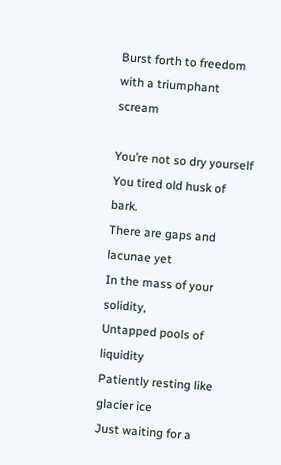Burst forth to freedom with a triumphant scream

You’re not so dry yourself
You tired old husk of bark.
There are gaps and lacunae yet
In the mass of your solidity,
Untapped pools of liquidity
Patiently resting like glacier ice
Just waiting for a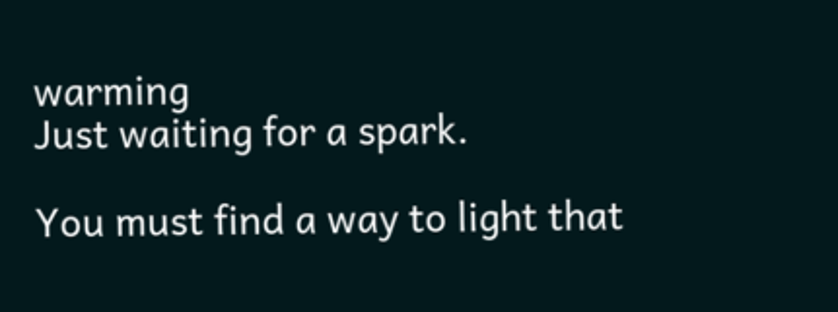warming
Just waiting for a spark.

You must find a way to light that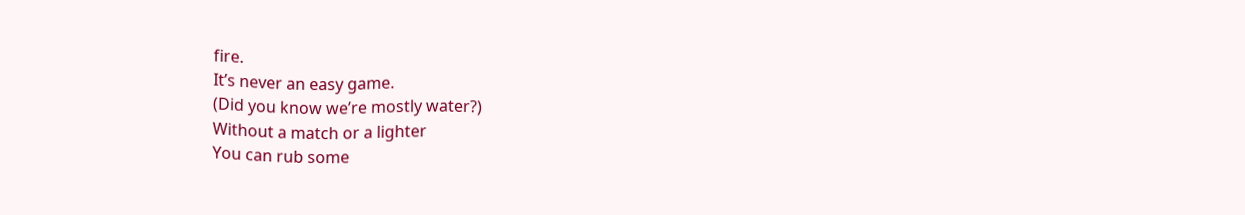fire.
It’s never an easy game.
(Did you know we’re mostly water?)
Without a match or a lighter
You can rub some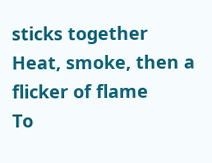sticks together
Heat, smoke, then a flicker of flame
To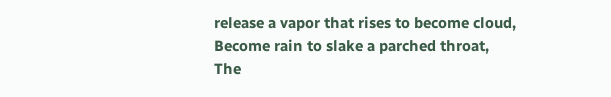release a vapor that rises to become cloud,
Become rain to slake a parched throat,
The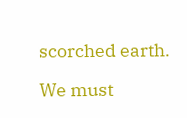scorched earth.

We must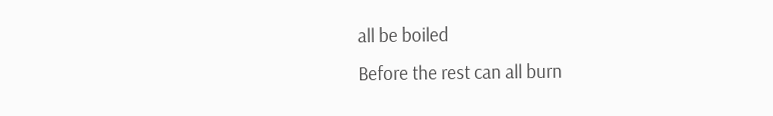all be boiled
Before the rest can all burn